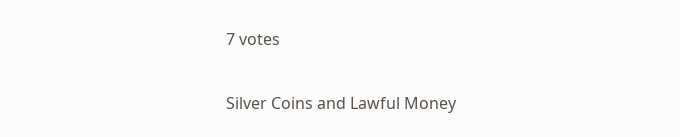7 votes

Silver Coins and Lawful Money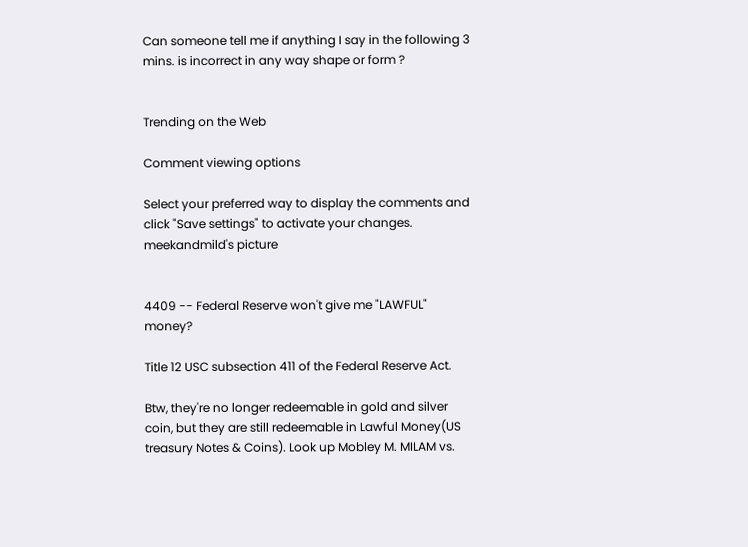Can someone tell me if anything I say in the following 3 mins. is incorrect in any way shape or form ?


Trending on the Web

Comment viewing options

Select your preferred way to display the comments and click "Save settings" to activate your changes.
meekandmild's picture


4409 -- Federal Reserve won't give me "LAWFUL" money?

Title 12 USC subsection 411 of the Federal Reserve Act.

Btw, they're no longer redeemable in gold and silver coin, but they are still redeemable in Lawful Money(US treasury Notes & Coins). Look up Mobley M. MILAM vs.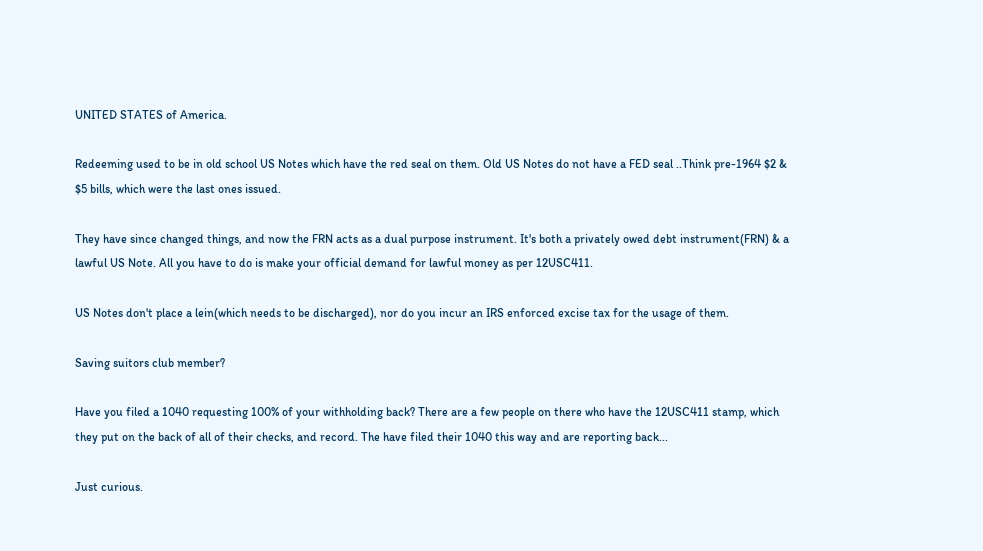UNITED STATES of America.

Redeeming used to be in old school US Notes which have the red seal on them. Old US Notes do not have a FED seal ..Think pre-1964 $2 & $5 bills, which were the last ones issued.

They have since changed things, and now the FRN acts as a dual purpose instrument. It's both a privately owed debt instrument(FRN) & a lawful US Note. All you have to do is make your official demand for lawful money as per 12USC411.

US Notes don't place a lein(which needs to be discharged), nor do you incur an IRS enforced excise tax for the usage of them.

Saving suitors club member?

Have you filed a 1040 requesting 100% of your withholding back? There are a few people on there who have the 12USC411 stamp, which they put on the back of all of their checks, and record. The have filed their 1040 this way and are reporting back...

Just curious.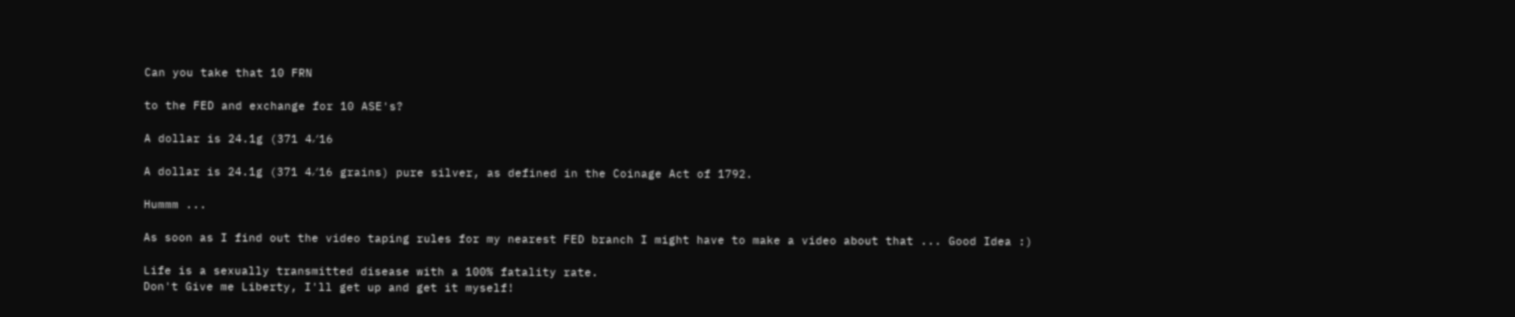Can you take that 10 FRN

to the FED and exchange for 10 ASE's?

A dollar is 24.1g (371 4⁄16

A dollar is 24.1g (371 4⁄16 grains) pure silver, as defined in the Coinage Act of 1792.

Hummm ...

As soon as I find out the video taping rules for my nearest FED branch I might have to make a video about that ... Good Idea :)

Life is a sexually transmitted disease with a 100% fatality rate.
Don't Give me Liberty, I'll get up and get it myself!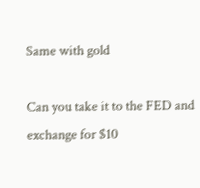Same with gold

Can you take it to the FED and exchange for $10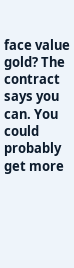face value gold? The contract says you can. You could probably get more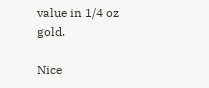value in 1/4 oz gold.

Nice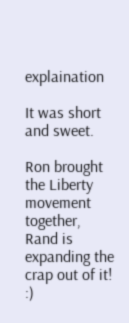explaination

It was short and sweet.

Ron brought the Liberty movement together, Rand is expanding the crap out of it! :)